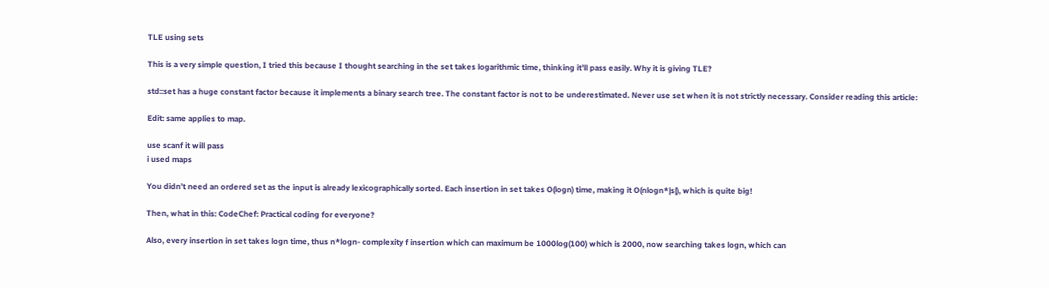TLE using sets

This is a very simple question, I tried this because I thought searching in the set takes logarithmic time, thinking it’ll pass easily. Why it is giving TLE?

std::set has a huge constant factor because it implements a binary search tree. The constant factor is not to be underestimated. Never use set when it is not strictly necessary. Consider reading this article:

Edit: same applies to map.

use scanf it will pass
i used maps

You didn’t need an ordered set as the input is already lexicographically sorted. Each insertion in set takes O(logn) time, making it O(nlogn*|s|), which is quite big!

Then, what in this: CodeChef: Practical coding for everyone?

Also, every insertion in set takes logn time, thus n*logn- complexity f insertion which can maximum be 1000log(100) which is 2000, now searching takes logn, which can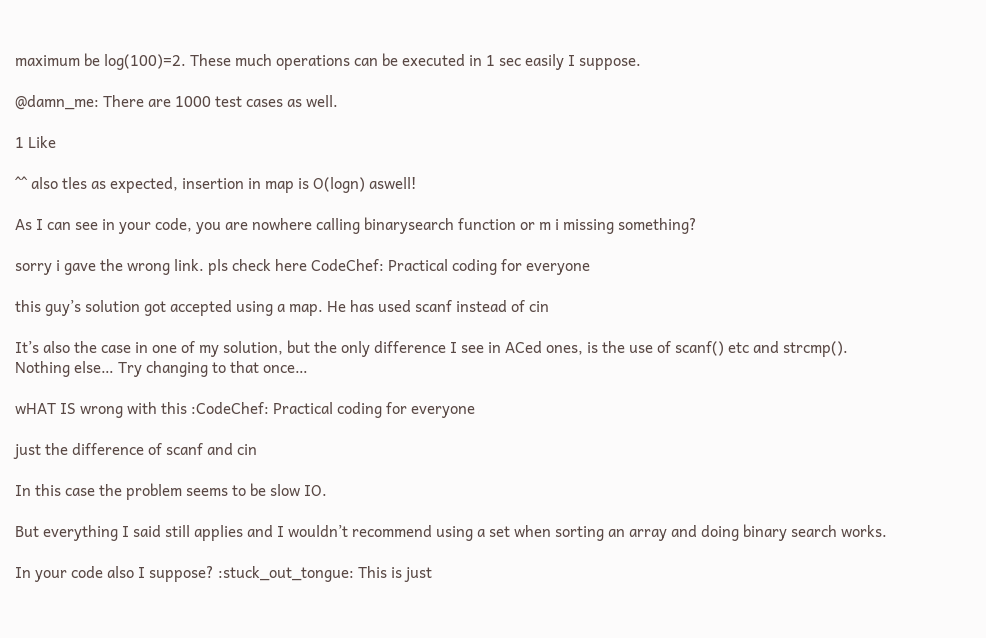maximum be log(100)=2. These much operations can be executed in 1 sec easily I suppose.

@damn_me: There are 1000 test cases as well.

1 Like

^^ also tles as expected, insertion in map is O(logn) aswell!

As I can see in your code, you are nowhere calling binarysearch function or m i missing something?

sorry i gave the wrong link. pls check here CodeChef: Practical coding for everyone

this guy’s solution got accepted using a map. He has used scanf instead of cin

It’s also the case in one of my solution, but the only difference I see in ACed ones, is the use of scanf() etc and strcmp(). Nothing else… Try changing to that once…

wHAT IS wrong with this :CodeChef: Practical coding for everyone

just the difference of scanf and cin

In this case the problem seems to be slow IO.

But everything I said still applies and I wouldn’t recommend using a set when sorting an array and doing binary search works.

In your code also I suppose? :stuck_out_tongue: This is just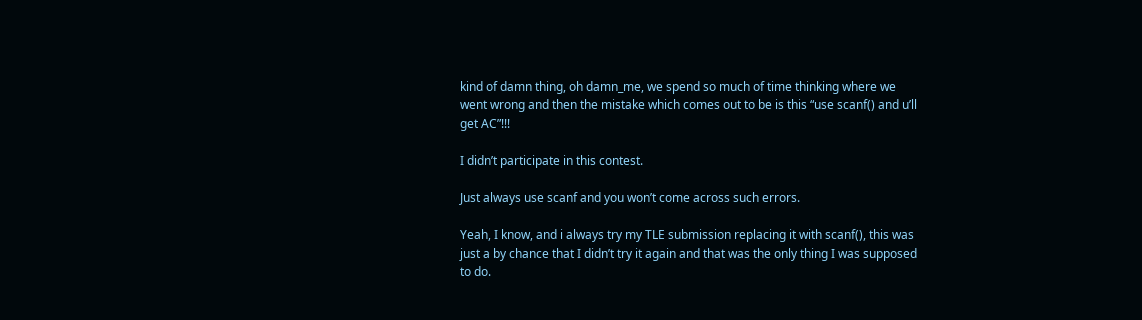kind of damn thing, oh damn_me, we spend so much of time thinking where we went wrong and then the mistake which comes out to be is this “use scanf() and u’ll get AC”!!!

I didn’t participate in this contest.

Just always use scanf and you won’t come across such errors.

Yeah, I know, and i always try my TLE submission replacing it with scanf(), this was just a by chance that I didn’t try it again and that was the only thing I was supposed to do.